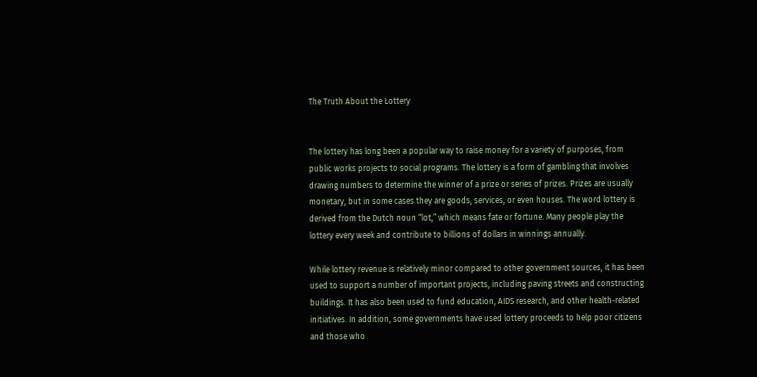The Truth About the Lottery


The lottery has long been a popular way to raise money for a variety of purposes, from public works projects to social programs. The lottery is a form of gambling that involves drawing numbers to determine the winner of a prize or series of prizes. Prizes are usually monetary, but in some cases they are goods, services, or even houses. The word lottery is derived from the Dutch noun “lot,” which means fate or fortune. Many people play the lottery every week and contribute to billions of dollars in winnings annually.

While lottery revenue is relatively minor compared to other government sources, it has been used to support a number of important projects, including paving streets and constructing buildings. It has also been used to fund education, AIDS research, and other health-related initiatives. In addition, some governments have used lottery proceeds to help poor citizens and those who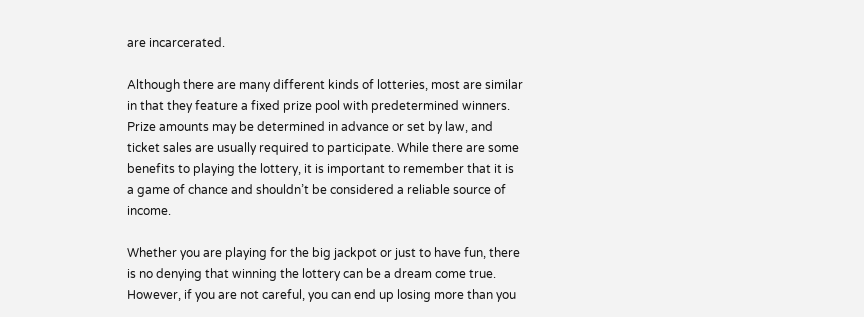are incarcerated.

Although there are many different kinds of lotteries, most are similar in that they feature a fixed prize pool with predetermined winners. Prize amounts may be determined in advance or set by law, and ticket sales are usually required to participate. While there are some benefits to playing the lottery, it is important to remember that it is a game of chance and shouldn’t be considered a reliable source of income.

Whether you are playing for the big jackpot or just to have fun, there is no denying that winning the lottery can be a dream come true. However, if you are not careful, you can end up losing more than you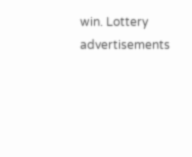win. Lottery advertisements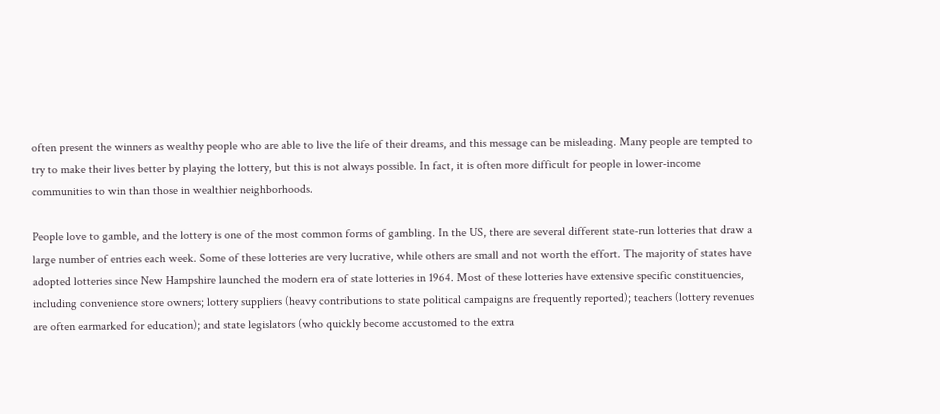often present the winners as wealthy people who are able to live the life of their dreams, and this message can be misleading. Many people are tempted to try to make their lives better by playing the lottery, but this is not always possible. In fact, it is often more difficult for people in lower-income communities to win than those in wealthier neighborhoods.

People love to gamble, and the lottery is one of the most common forms of gambling. In the US, there are several different state-run lotteries that draw a large number of entries each week. Some of these lotteries are very lucrative, while others are small and not worth the effort. The majority of states have adopted lotteries since New Hampshire launched the modern era of state lotteries in 1964. Most of these lotteries have extensive specific constituencies, including convenience store owners; lottery suppliers (heavy contributions to state political campaigns are frequently reported); teachers (lottery revenues are often earmarked for education); and state legislators (who quickly become accustomed to the extra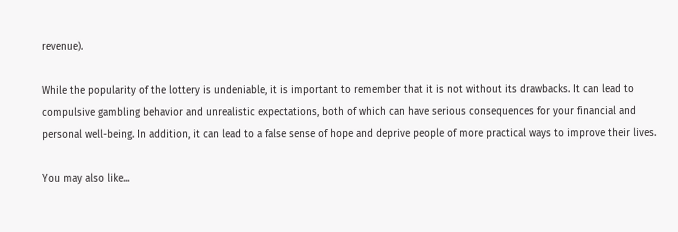revenue).

While the popularity of the lottery is undeniable, it is important to remember that it is not without its drawbacks. It can lead to compulsive gambling behavior and unrealistic expectations, both of which can have serious consequences for your financial and personal well-being. In addition, it can lead to a false sense of hope and deprive people of more practical ways to improve their lives.

You may also like...